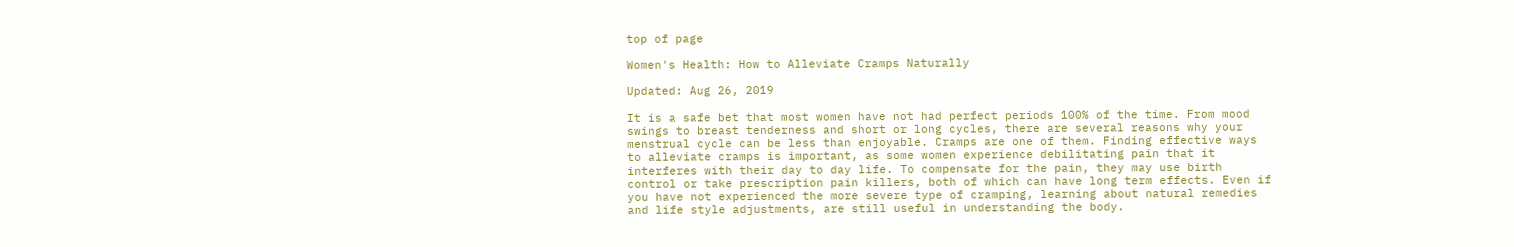top of page

Women's Health: How to Alleviate Cramps Naturally

Updated: Aug 26, 2019

It is a safe bet that most women have not had perfect periods 100% of the time. From mood swings to breast tenderness and short or long cycles, there are several reasons why your menstrual cycle can be less than enjoyable. Cramps are one of them. Finding effective ways to alleviate cramps is important, as some women experience debilitating pain that it interferes with their day to day life. To compensate for the pain, they may use birth control or take prescription pain killers, both of which can have long term effects. Even if you have not experienced the more severe type of cramping, learning about natural remedies and life style adjustments, are still useful in understanding the body.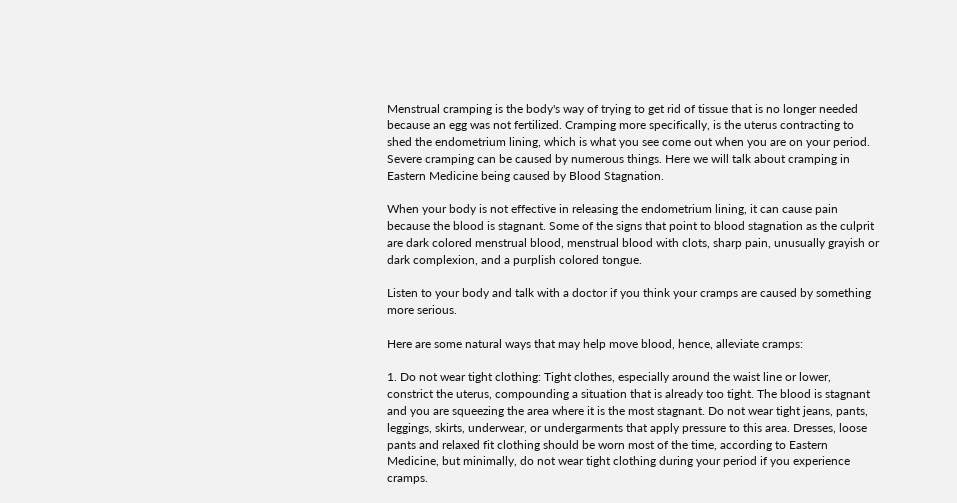Menstrual cramping is the body's way of trying to get rid of tissue that is no longer needed because an egg was not fertilized. Cramping more specifically, is the uterus contracting to shed the endometrium lining, which is what you see come out when you are on your period. Severe cramping can be caused by numerous things. Here we will talk about cramping in Eastern Medicine being caused by Blood Stagnation.

When your body is not effective in releasing the endometrium lining, it can cause pain because the blood is stagnant. Some of the signs that point to blood stagnation as the culprit are dark colored menstrual blood, menstrual blood with clots, sharp pain, unusually grayish or dark complexion, and a purplish colored tongue.

Listen to your body and talk with a doctor if you think your cramps are caused by something more serious.

Here are some natural ways that may help move blood, hence, alleviate cramps:

1. Do not wear tight clothing: Tight clothes, especially around the waist line or lower, constrict the uterus, compounding a situation that is already too tight. The blood is stagnant and you are squeezing the area where it is the most stagnant. Do not wear tight jeans, pants, leggings, skirts, underwear, or undergarments that apply pressure to this area. Dresses, loose pants and relaxed fit clothing should be worn most of the time, according to Eastern Medicine, but minimally, do not wear tight clothing during your period if you experience cramps.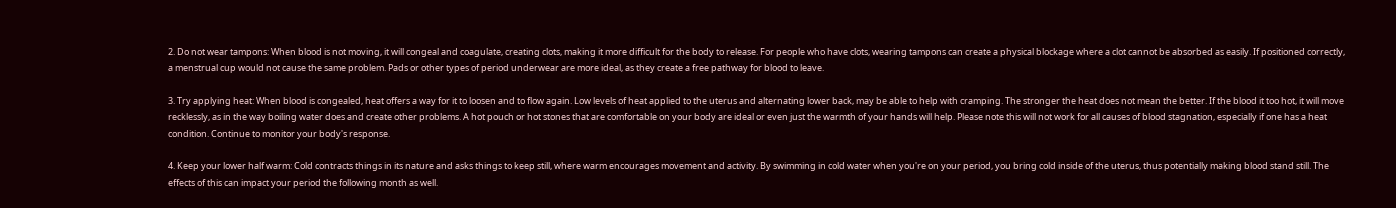2. Do not wear tampons: When blood is not moving, it will congeal and coagulate, creating clots, making it more difficult for the body to release. For people who have clots, wearing tampons can create a physical blockage where a clot cannot be absorbed as easily. If positioned correctly, a menstrual cup would not cause the same problem. Pads or other types of period underwear are more ideal, as they create a free pathway for blood to leave.

3. Try applying heat: When blood is congealed, heat offers a way for it to loosen and to flow again. Low levels of heat applied to the uterus and alternating lower back, may be able to help with cramping. The stronger the heat does not mean the better. If the blood it too hot, it will move recklessly, as in the way boiling water does and create other problems. A hot pouch or hot stones that are comfortable on your body are ideal or even just the warmth of your hands will help. Please note this will not work for all causes of blood stagnation, especially if one has a heat condition. Continue to monitor your body's response.

4. Keep your lower half warm: Cold contracts things in its nature and asks things to keep still, where warm encourages movement and activity. By swimming in cold water when you're on your period, you bring cold inside of the uterus, thus potentially making blood stand still. The effects of this can impact your period the following month as well.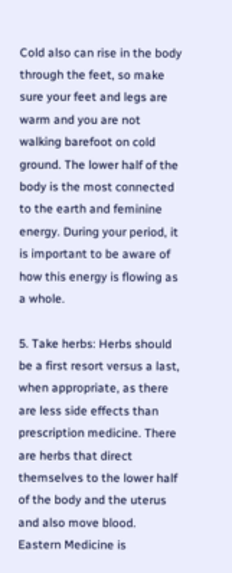Cold also can rise in the body through the feet, so make sure your feet and legs are warm and you are not walking barefoot on cold ground. The lower half of the body is the most connected to the earth and feminine energy. During your period, it is important to be aware of how this energy is flowing as a whole.

5. Take herbs: Herbs should be a first resort versus a last, when appropriate, as there are less side effects than prescription medicine. There are herbs that direct themselves to the lower half of the body and the uterus and also move blood. Eastern Medicine is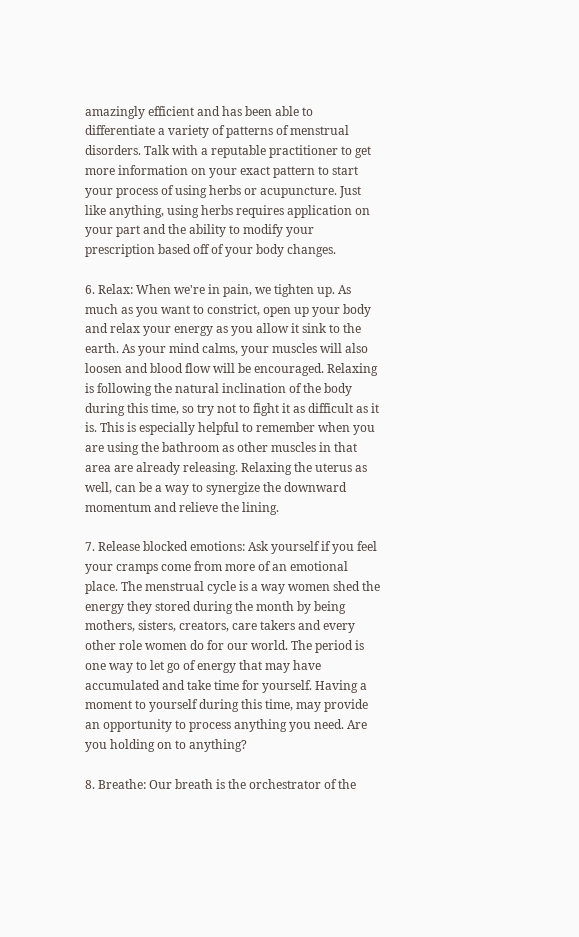amazingly efficient and has been able to differentiate a variety of patterns of menstrual disorders. Talk with a reputable practitioner to get more information on your exact pattern to start your process of using herbs or acupuncture. Just like anything, using herbs requires application on your part and the ability to modify your prescription based off of your body changes.

6. Relax: When we're in pain, we tighten up. As much as you want to constrict, open up your body and relax your energy as you allow it sink to the earth. As your mind calms, your muscles will also loosen and blood flow will be encouraged. Relaxing is following the natural inclination of the body during this time, so try not to fight it as difficult as it is. This is especially helpful to remember when you are using the bathroom as other muscles in that area are already releasing. Relaxing the uterus as well, can be a way to synergize the downward momentum and relieve the lining.

7. Release blocked emotions: Ask yourself if you feel your cramps come from more of an emotional place. The menstrual cycle is a way women shed the energy they stored during the month by being mothers, sisters, creators, care takers and every other role women do for our world. The period is one way to let go of energy that may have accumulated and take time for yourself. Having a moment to yourself during this time, may provide an opportunity to process anything you need. Are you holding on to anything?

8. Breathe: Our breath is the orchestrator of the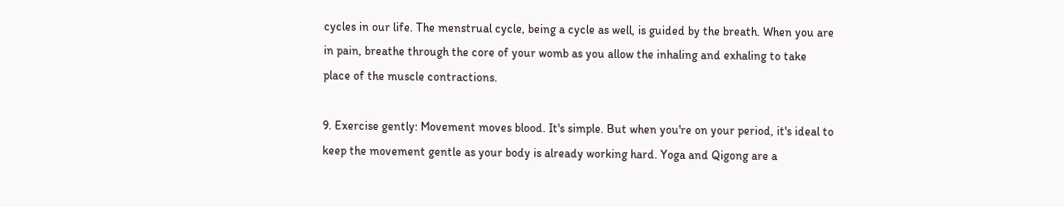cycles in our life. The menstrual cycle, being a cycle as well, is guided by the breath. When you are in pain, breathe through the core of your womb as you allow the inhaling and exhaling to take place of the muscle contractions.

9. Exercise gently: Movement moves blood. It's simple. But when you're on your period, it's ideal to keep the movement gentle as your body is already working hard. Yoga and Qigong are a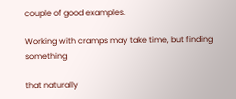couple of good examples.

Working with cramps may take time, but finding something

that naturally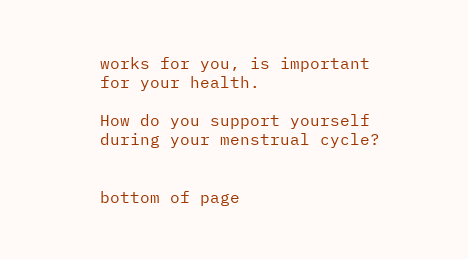works for you, is important for your health.

How do you support yourself during your menstrual cycle?


bottom of page